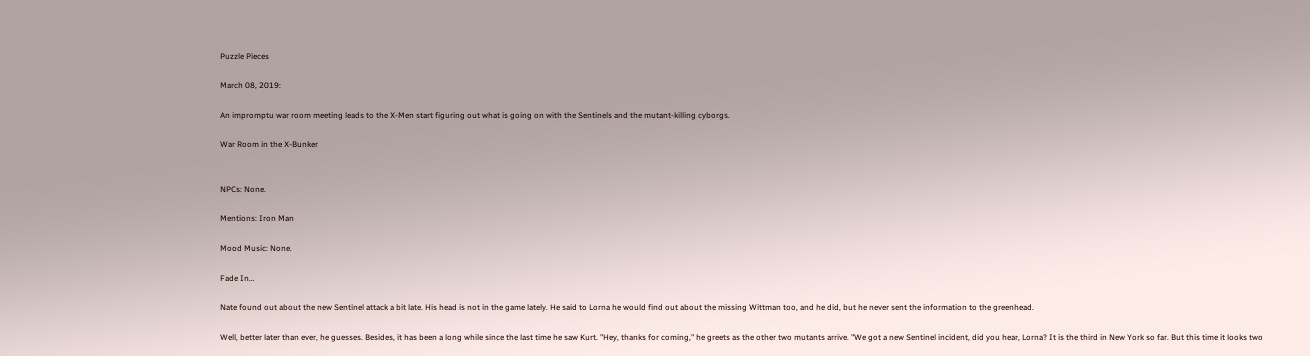Puzzle Pieces

March 08, 2019:

An impromptu war room meeting leads to the X-Men start figuring out what is going on with the Sentinels and the mutant-killing cyborgs.

War Room in the X-Bunker


NPCs: None.

Mentions: Iron Man

Mood Music: None.

Fade In…

Nate found out about the new Sentinel attack a bit late. His head is not in the game lately. He said to Lorna he would find out about the missing Wittman too, and he did, but he never sent the information to the greenhead.

Well, better later than ever, he guesses. Besides, it has been a long while since the last time he saw Kurt. "Hey, thanks for coming," he greets as the other two mutants arrive. "We got a new Sentinel incident, did you hear, Lorna? It is the third in New York so far. But this time it looks two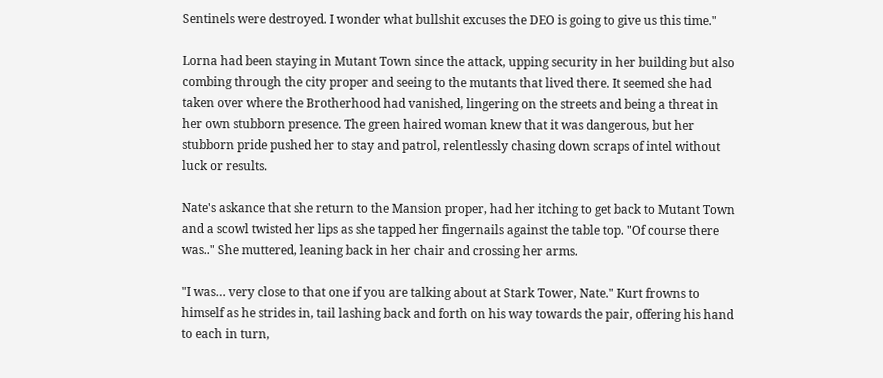Sentinels were destroyed. I wonder what bullshit excuses the DEO is going to give us this time."

Lorna had been staying in Mutant Town since the attack, upping security in her building but also combing through the city proper and seeing to the mutants that lived there. It seemed she had taken over where the Brotherhood had vanished, lingering on the streets and being a threat in her own stubborn presence. The green haired woman knew that it was dangerous, but her stubborn pride pushed her to stay and patrol, relentlessly chasing down scraps of intel without luck or results.

Nate's askance that she return to the Mansion proper, had her itching to get back to Mutant Town and a scowl twisted her lips as she tapped her fingernails against the table top. "Of course there was.." She muttered, leaning back in her chair and crossing her arms.

"I was… very close to that one if you are talking about at Stark Tower, Nate." Kurt frowns to himself as he strides in, tail lashing back and forth on his way towards the pair, offering his hand to each in turn,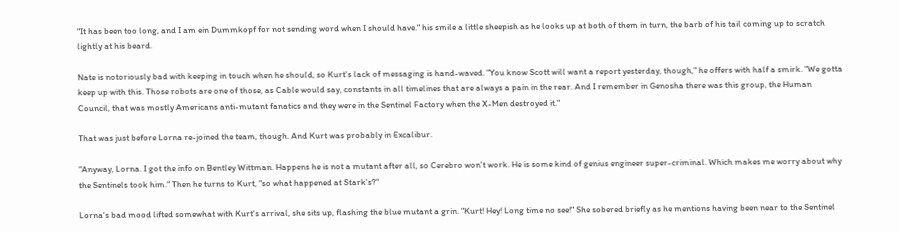"It has been too long, and I am ein Dummkopf for not sending word when I should have." his smile a little sheepish as he looks up at both of them in turn, the barb of his tail coming up to scratch lightly at his beard.

Nate is notoriously bad with keeping in touch when he should, so Kurt's lack of messaging is hand-waved. "You know Scott will want a report yesterday, though," he offers with half a smirk. "We gotta keep up with this. Those robots are one of those, as Cable would say, constants in all timelines that are always a pain in the rear. And I remember in Genosha there was this group, the Human Council, that was mostly Americans anti-mutant fanatics and they were in the Sentinel Factory when the X-Men destroyed it."

That was just before Lorna re-joined the team, though. And Kurt was probably in Excalibur.

"Anyway, Lorna. I got the info on Bentley Wittman. Happens he is not a mutant after all, so Cerebro won't work. He is some kind of genius engineer super-criminal. Which makes me worry about why the Sentinels took him." Then he turns to Kurt, "so what happened at Stark's?"

Lorna's bad mood lifted somewhat with Kurt's arrival, she sits up, flashing the blue mutant a grin. "Kurt! Hey! Long time no see!" She sobered briefly as he mentions having been near to the Sentinel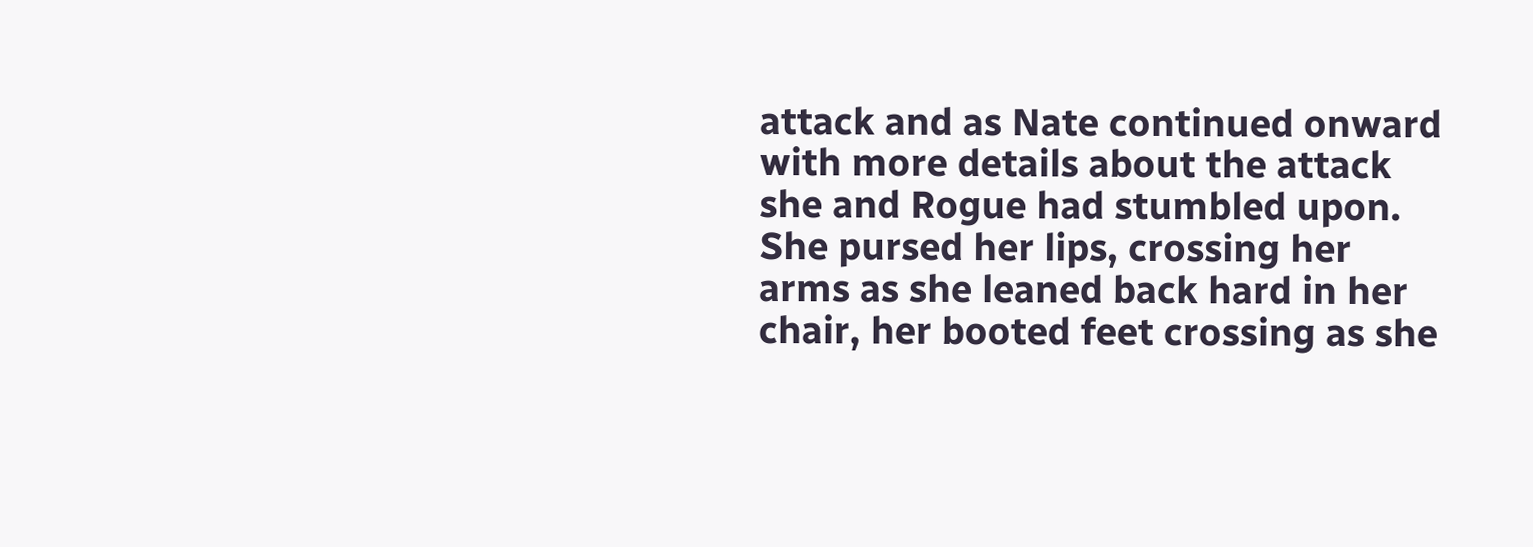attack and as Nate continued onward with more details about the attack she and Rogue had stumbled upon. She pursed her lips, crossing her arms as she leaned back hard in her chair, her booted feet crossing as she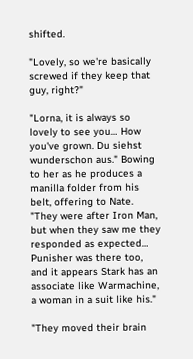shifted.

"Lovely, so we're basically screwed if they keep that guy, right?"

"Lorna, it is always so lovely to see you… How you've grown. Du siehst wunderschon aus." Bowing to her as he produces a manilla folder from his belt, offering to Nate. "They were after Iron Man, but when they saw me they responded as expected… Punisher was there too, and it appears Stark has an associate like Warmachine, a woman in a suit like his."

"They moved their brain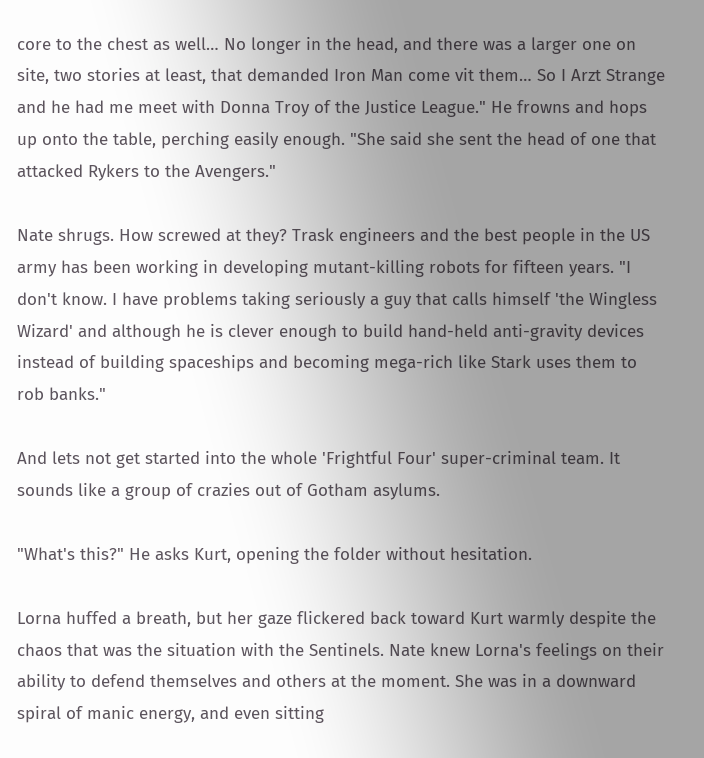core to the chest as well… No longer in the head, and there was a larger one on site, two stories at least, that demanded Iron Man come vit them… So I Arzt Strange and he had me meet with Donna Troy of the Justice League." He frowns and hops up onto the table, perching easily enough. "She said she sent the head of one that attacked Rykers to the Avengers."

Nate shrugs. How screwed at they? Trask engineers and the best people in the US army has been working in developing mutant-killing robots for fifteen years. "I don't know. I have problems taking seriously a guy that calls himself 'the Wingless Wizard' and although he is clever enough to build hand-held anti-gravity devices instead of building spaceships and becoming mega-rich like Stark uses them to rob banks."

And lets not get started into the whole 'Frightful Four' super-criminal team. It sounds like a group of crazies out of Gotham asylums.

"What's this?" He asks Kurt, opening the folder without hesitation.

Lorna huffed a breath, but her gaze flickered back toward Kurt warmly despite the chaos that was the situation with the Sentinels. Nate knew Lorna's feelings on their ability to defend themselves and others at the moment. She was in a downward spiral of manic energy, and even sitting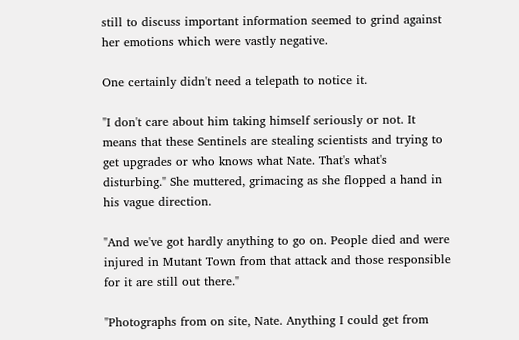still to discuss important information seemed to grind against her emotions which were vastly negative.

One certainly didn't need a telepath to notice it.

"I don't care about him taking himself seriously or not. It means that these Sentinels are stealing scientists and trying to get upgrades or who knows what Nate. That's what's disturbing." She muttered, grimacing as she flopped a hand in his vague direction.

"And we've got hardly anything to go on. People died and were injured in Mutant Town from that attack and those responsible for it are still out there."

"Photographs from on site, Nate. Anything I could get from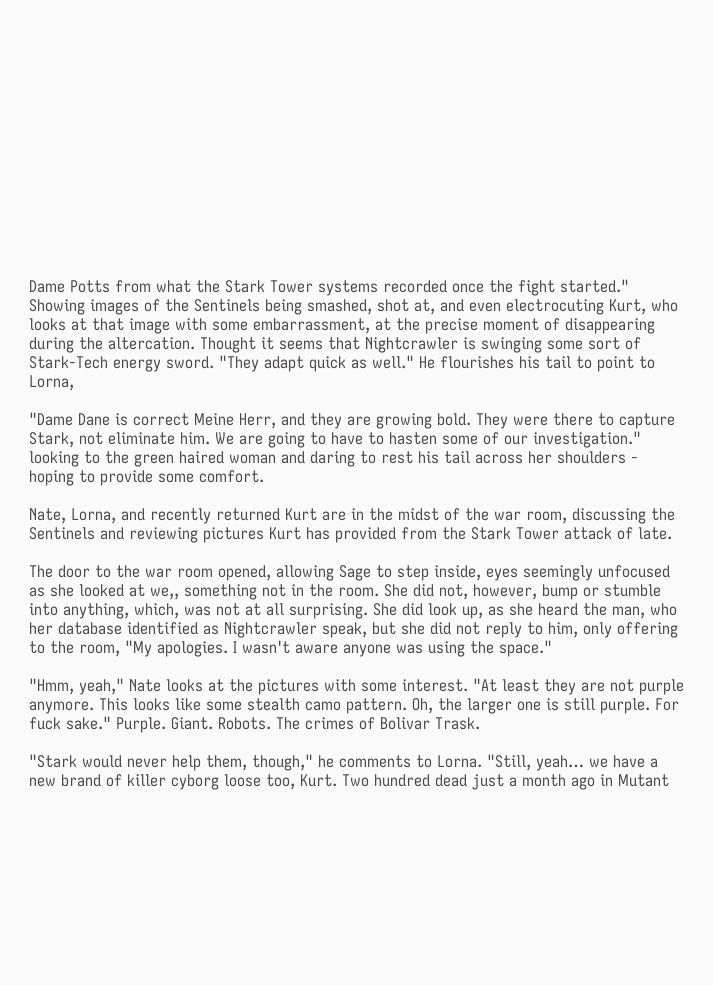Dame Potts from what the Stark Tower systems recorded once the fight started." Showing images of the Sentinels being smashed, shot at, and even electrocuting Kurt, who looks at that image with some embarrassment, at the precise moment of disappearing during the altercation. Thought it seems that Nightcrawler is swinging some sort of Stark-Tech energy sword. "They adapt quick as well." He flourishes his tail to point to Lorna,

"Dame Dane is correct Meine Herr, and they are growing bold. They were there to capture Stark, not eliminate him. We are going to have to hasten some of our investigation." looking to the green haired woman and daring to rest his tail across her shoulders - hoping to provide some comfort.

Nate, Lorna, and recently returned Kurt are in the midst of the war room, discussing the Sentinels and reviewing pictures Kurt has provided from the Stark Tower attack of late.

The door to the war room opened, allowing Sage to step inside, eyes seemingly unfocused as she looked at we,, something not in the room. She did not, however, bump or stumble into anything, which, was not at all surprising. She did look up, as she heard the man, who her database identified as Nightcrawler speak, but she did not reply to him, only offering to the room, "My apologies. I wasn't aware anyone was using the space."

"Hmm, yeah," Nate looks at the pictures with some interest. "At least they are not purple anymore. This looks like some stealth camo pattern. Oh, the larger one is still purple. For fuck sake." Purple. Giant. Robots. The crimes of Bolivar Trask.

"Stark would never help them, though," he comments to Lorna. "Still, yeah… we have a new brand of killer cyborg loose too, Kurt. Two hundred dead just a month ago in Mutant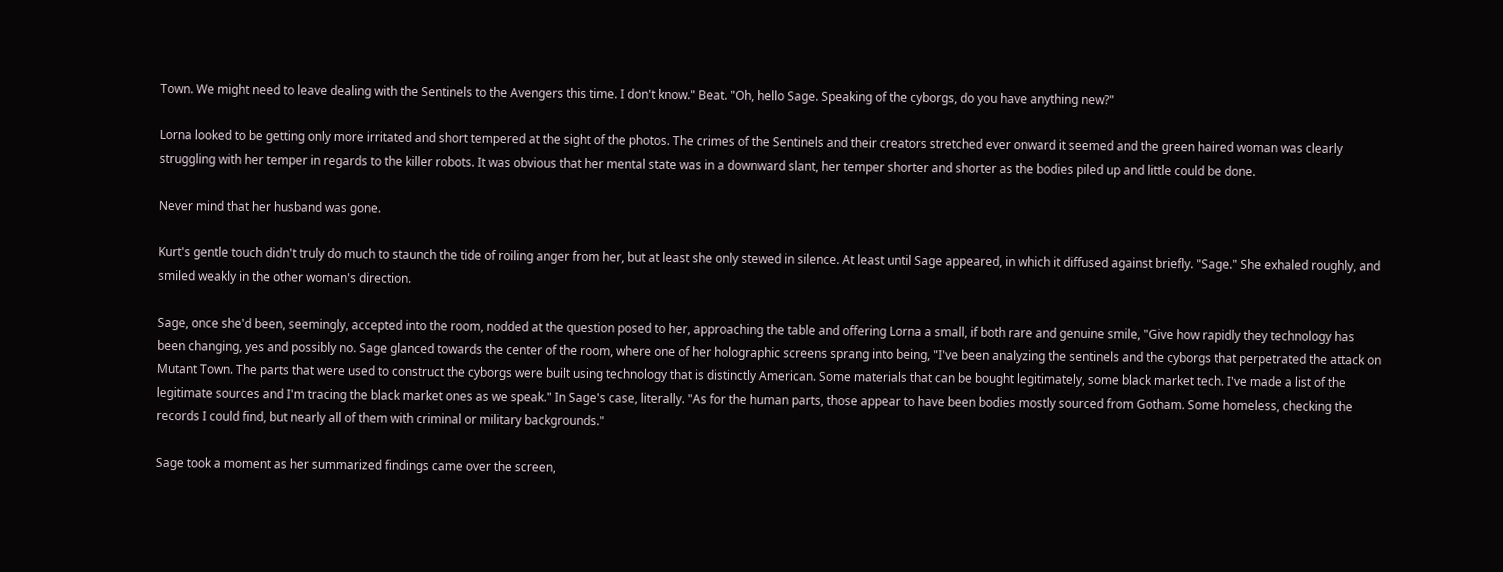Town. We might need to leave dealing with the Sentinels to the Avengers this time. I don't know." Beat. "Oh, hello Sage. Speaking of the cyborgs, do you have anything new?"

Lorna looked to be getting only more irritated and short tempered at the sight of the photos. The crimes of the Sentinels and their creators stretched ever onward it seemed and the green haired woman was clearly struggling with her temper in regards to the killer robots. It was obvious that her mental state was in a downward slant, her temper shorter and shorter as the bodies piled up and little could be done.

Never mind that her husband was gone.

Kurt's gentle touch didn't truly do much to staunch the tide of roiling anger from her, but at least she only stewed in silence. At least until Sage appeared, in which it diffused against briefly. "Sage." She exhaled roughly, and smiled weakly in the other woman's direction.

Sage, once she'd been, seemingly, accepted into the room, nodded at the question posed to her, approaching the table and offering Lorna a small, if both rare and genuine smile, "Give how rapidly they technology has been changing, yes and possibly no. Sage glanced towards the center of the room, where one of her holographic screens sprang into being, "I've been analyzing the sentinels and the cyborgs that perpetrated the attack on Mutant Town. The parts that were used to construct the cyborgs were built using technology that is distinctly American. Some materials that can be bought legitimately, some black market tech. I've made a list of the legitimate sources and I'm tracing the black market ones as we speak." In Sage's case, literally. "As for the human parts, those appear to have been bodies mostly sourced from Gotham. Some homeless, checking the records I could find, but nearly all of them with criminal or military backgrounds."

Sage took a moment as her summarized findings came over the screen,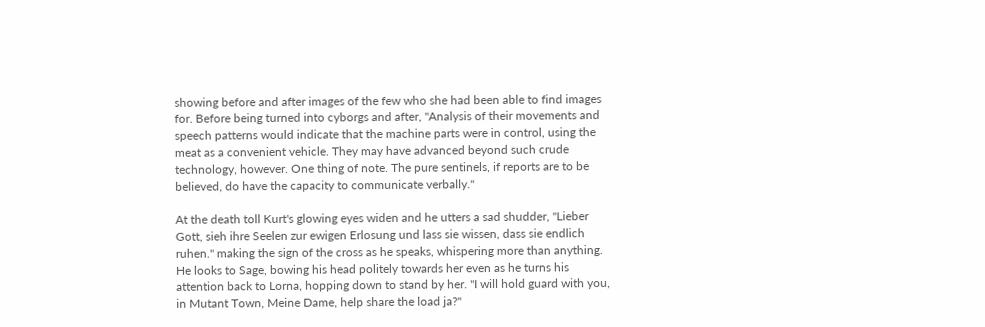showing before and after images of the few who she had been able to find images for. Before being turned into cyborgs and after, "Analysis of their movements and speech patterns would indicate that the machine parts were in control, using the meat as a convenient vehicle. They may have advanced beyond such crude technology, however. One thing of note. The pure sentinels, if reports are to be believed, do have the capacity to communicate verbally."

At the death toll Kurt's glowing eyes widen and he utters a sad shudder, "Lieber Gott, sieh ihre Seelen zur ewigen Erlosung und lass sie wissen, dass sie endlich ruhen." making the sign of the cross as he speaks, whispering more than anything. He looks to Sage, bowing his head politely towards her even as he turns his attention back to Lorna, hopping down to stand by her. "I will hold guard with you, in Mutant Town, Meine Dame, help share the load ja?"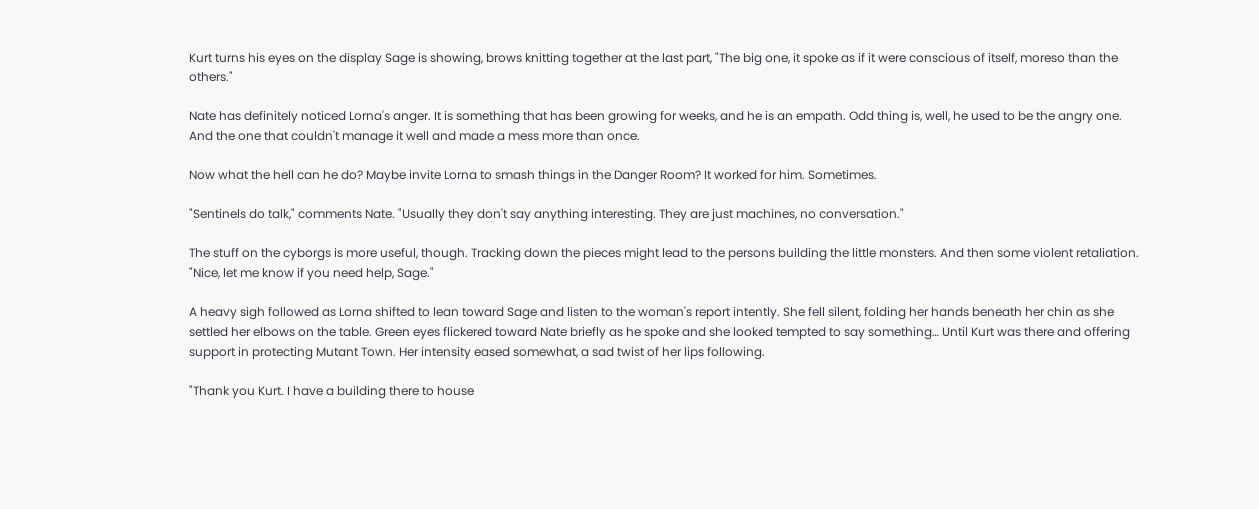Kurt turns his eyes on the display Sage is showing, brows knitting together at the last part, "The big one, it spoke as if it were conscious of itself, moreso than the others."

Nate has definitely noticed Lorna's anger. It is something that has been growing for weeks, and he is an empath. Odd thing is, well, he used to be the angry one. And the one that couldn't manage it well and made a mess more than once.

Now what the hell can he do? Maybe invite Lorna to smash things in the Danger Room? It worked for him. Sometimes.

"Sentinels do talk," comments Nate. "Usually they don't say anything interesting. They are just machines, no conversation."

The stuff on the cyborgs is more useful, though. Tracking down the pieces might lead to the persons building the little monsters. And then some violent retaliation. "Nice, let me know if you need help, Sage."

A heavy sigh followed as Lorna shifted to lean toward Sage and listen to the woman's report intently. She fell silent, folding her hands beneath her chin as she settled her elbows on the table. Green eyes flickered toward Nate briefly as he spoke and she looked tempted to say something… Until Kurt was there and offering support in protecting Mutant Town. Her intensity eased somewhat, a sad twist of her lips following.

"Thank you Kurt. I have a building there to house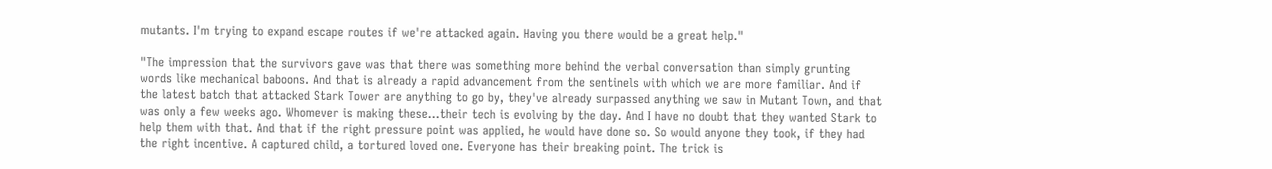mutants. I'm trying to expand escape routes if we're attacked again. Having you there would be a great help."

"The impression that the survivors gave was that there was something more behind the verbal conversation than simply grunting words like mechanical baboons. And that is already a rapid advancement from the sentinels with which we are more familiar. And if the latest batch that attacked Stark Tower are anything to go by, they've already surpassed anything we saw in Mutant Town, and that was only a few weeks ago. Whomever is making these…their tech is evolving by the day. And I have no doubt that they wanted Stark to help them with that. And that if the right pressure point was applied, he would have done so. So would anyone they took, if they had the right incentive. A captured child, a tortured loved one. Everyone has their breaking point. The trick is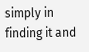simply in finding it and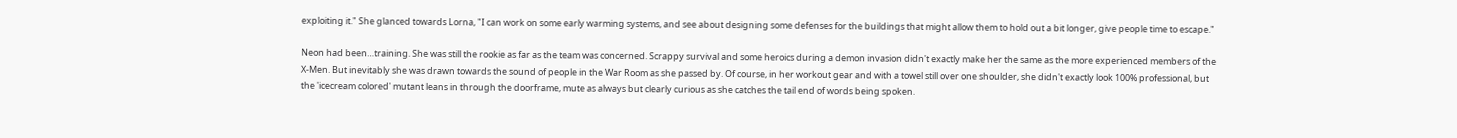exploiting it." She glanced towards Lorna, "I can work on some early warming systems, and see about designing some defenses for the buildings that might allow them to hold out a bit longer, give people time to escape."

Neon had been…training. She was still the rookie as far as the team was concerned. Scrappy survival and some heroics during a demon invasion didn't exactly make her the same as the more experienced members of the X-Men. But inevitably she was drawn towards the sound of people in the War Room as she passed by. Of course, in her workout gear and with a towel still over one shoulder, she didn't exactly look 100% professional, but the 'icecream colored' mutant leans in through the doorframe, mute as always but clearly curious as she catches the tail end of words being spoken.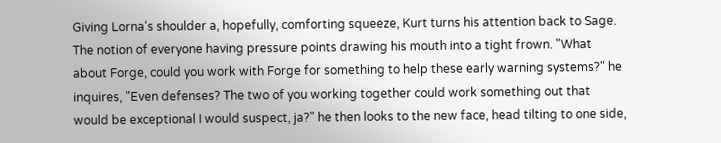Giving Lorna's shoulder a, hopefully, comforting squeeze, Kurt turns his attention back to Sage. The notion of everyone having pressure points drawing his mouth into a tight frown. "What about Forge, could you work with Forge for something to help these early warning systems?" he inquires, "Even defenses? The two of you working together could work something out that would be exceptional I would suspect, ja?" he then looks to the new face, head tilting to one side,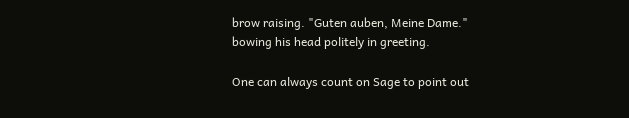brow raising. "Guten auben, Meine Dame." bowing his head politely in greeting.

One can always count on Sage to point out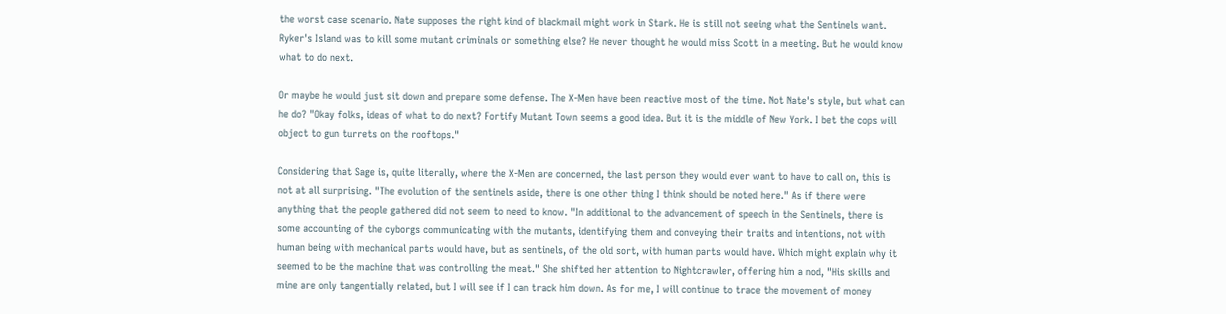the worst case scenario. Nate supposes the right kind of blackmail might work in Stark. He is still not seeing what the Sentinels want. Ryker's Island was to kill some mutant criminals or something else? He never thought he would miss Scott in a meeting. But he would know what to do next.

Or maybe he would just sit down and prepare some defense. The X-Men have been reactive most of the time. Not Nate's style, but what can he do? "Okay folks, ideas of what to do next? Fortify Mutant Town seems a good idea. But it is the middle of New York. I bet the cops will object to gun turrets on the rooftops."

Considering that Sage is, quite literally, where the X-Men are concerned, the last person they would ever want to have to call on, this is not at all surprising. "The evolution of the sentinels aside, there is one other thing I think should be noted here." As if there were anything that the people gathered did not seem to need to know. "In additional to the advancement of speech in the Sentinels, there is some accounting of the cyborgs communicating with the mutants, identifying them and conveying their traits and intentions, not with human being with mechanical parts would have, but as sentinels, of the old sort, with human parts would have. Which might explain why it seemed to be the machine that was controlling the meat." She shifted her attention to Nightcrawler, offering him a nod, "His skills and mine are only tangentially related, but I will see if I can track him down. As for me, I will continue to trace the movement of money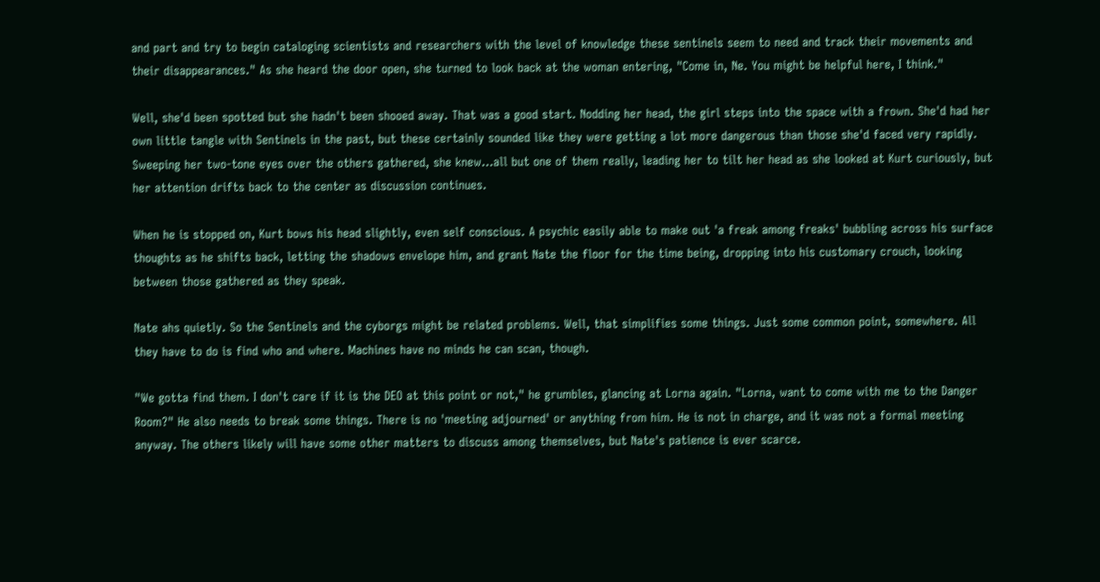and part and try to begin cataloging scientists and researchers with the level of knowledge these sentinels seem to need and track their movements and their disappearances." As she heard the door open, she turned to look back at the woman entering, "Come in, Ne. You might be helpful here, I think."

Well, she'd been spotted but she hadn't been shooed away. That was a good start. Nodding her head, the girl steps into the space with a frown. She'd had her own little tangle with Sentinels in the past, but these certainly sounded like they were getting a lot more dangerous than those she'd faced very rapidly. Sweeping her two-tone eyes over the others gathered, she knew…all but one of them really, leading her to tilt her head as she looked at Kurt curiously, but her attention drifts back to the center as discussion continues.

When he is stopped on, Kurt bows his head slightly, even self conscious. A psychic easily able to make out 'a freak among freaks' bubbling across his surface thoughts as he shifts back, letting the shadows envelope him, and grant Nate the floor for the time being, dropping into his customary crouch, looking between those gathered as they speak.

Nate ahs quietly. So the Sentinels and the cyborgs might be related problems. Well, that simplifies some things. Just some common point, somewhere. All they have to do is find who and where. Machines have no minds he can scan, though.

"We gotta find them. I don't care if it is the DEO at this point or not," he grumbles, glancing at Lorna again. "Lorna, want to come with me to the Danger Room?" He also needs to break some things. There is no 'meeting adjourned' or anything from him. He is not in charge, and it was not a formal meeting anyway. The others likely will have some other matters to discuss among themselves, but Nate's patience is ever scarce.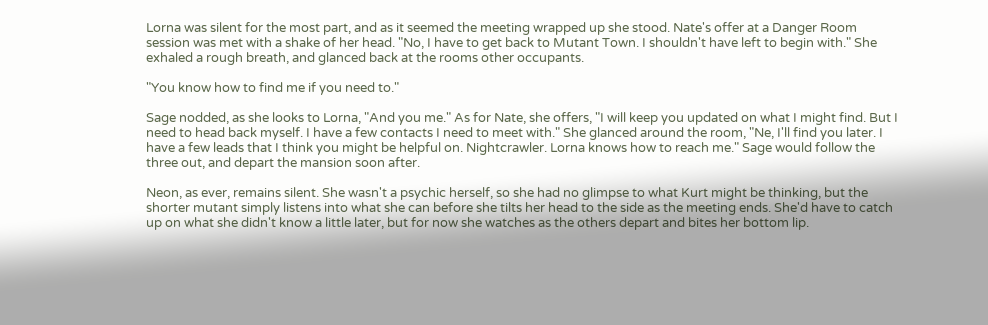Lorna was silent for the most part, and as it seemed the meeting wrapped up she stood. Nate's offer at a Danger Room session was met with a shake of her head. "No, I have to get back to Mutant Town. I shouldn't have left to begin with." She exhaled a rough breath, and glanced back at the rooms other occupants.

"You know how to find me if you need to."

Sage nodded, as she looks to Lorna, "And you me." As for Nate, she offers, "I will keep you updated on what I might find. But I need to head back myself. I have a few contacts I need to meet with." She glanced around the room, "Ne, I'll find you later. I have a few leads that I think you might be helpful on. Nightcrawler. Lorna knows how to reach me." Sage would follow the three out, and depart the mansion soon after.

Neon, as ever, remains silent. She wasn't a psychic herself, so she had no glimpse to what Kurt might be thinking, but the shorter mutant simply listens into what she can before she tilts her head to the side as the meeting ends. She'd have to catch up on what she didn't know a little later, but for now she watches as the others depart and bites her bottom lip.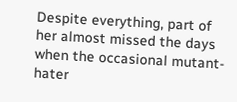Despite everything, part of her almost missed the days when the occasional mutant-hater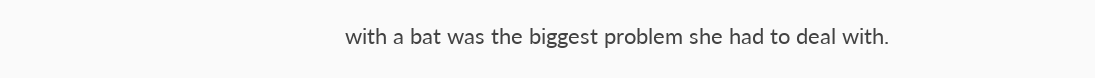with a bat was the biggest problem she had to deal with.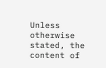Unless otherwise stated, the content of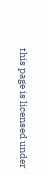this page is licensed under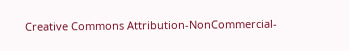Creative Commons Attribution-NonCommercial-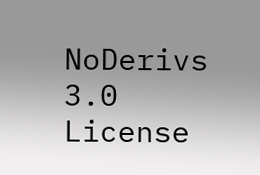NoDerivs 3.0 License